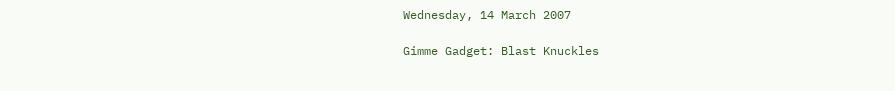Wednesday, 14 March 2007

Gimme Gadget: Blast Knuckles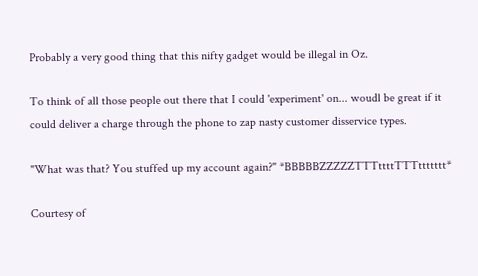Probably a very good thing that this nifty gadget would be illegal in Oz.

To think of all those people out there that I could 'experiment' on... woudl be great if it could deliver a charge through the phone to zap nasty customer disservice types.

"What was that? You stuffed up my account again?" *BBBBBZZZZZTTTttttTTTttttttt*

Courtesy of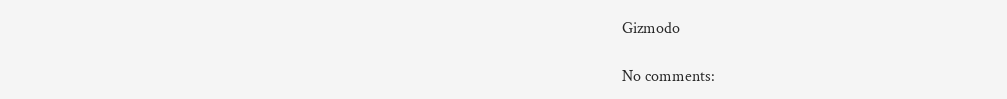Gizmodo

No comments: